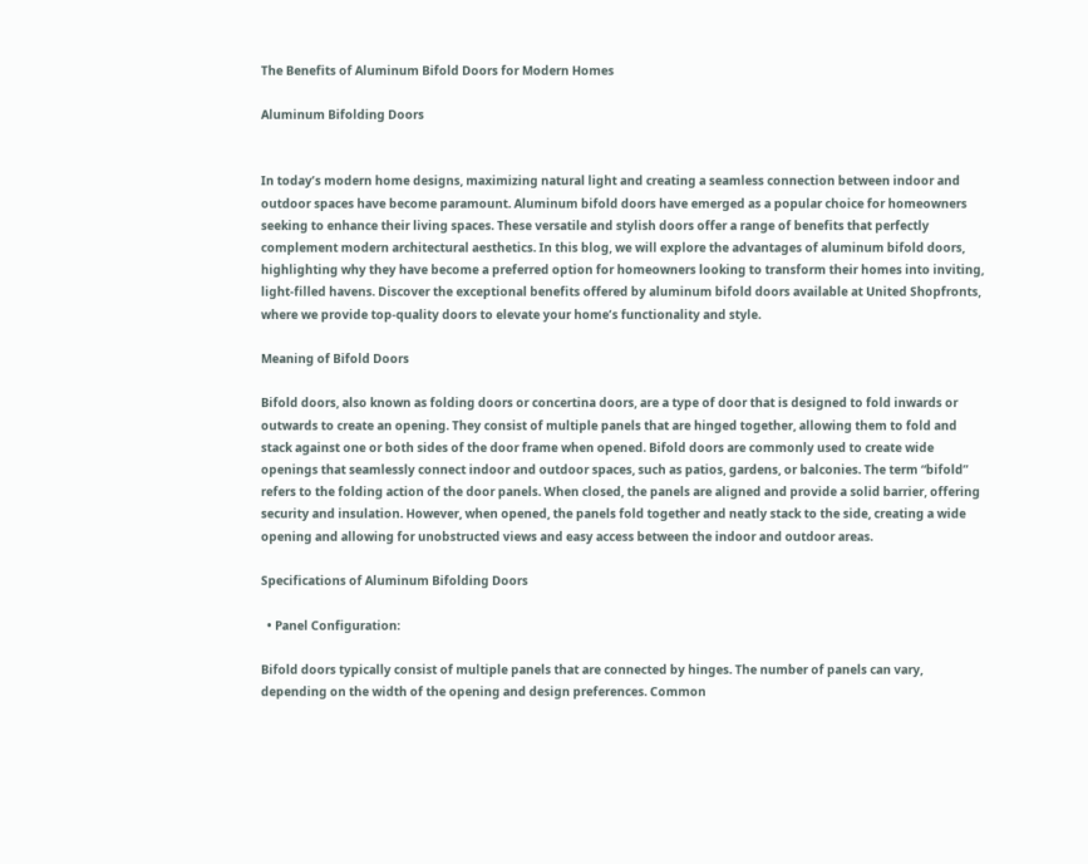The Benefits of Aluminum Bifold Doors for Modern Homes

Aluminum Bifolding Doors


In today’s modern home designs, maximizing natural light and creating a seamless connection between indoor and outdoor spaces have become paramount. Aluminum bifold doors have emerged as a popular choice for homeowners seeking to enhance their living spaces. These versatile and stylish doors offer a range of benefits that perfectly complement modern architectural aesthetics. In this blog, we will explore the advantages of aluminum bifold doors, highlighting why they have become a preferred option for homeowners looking to transform their homes into inviting, light-filled havens. Discover the exceptional benefits offered by aluminum bifold doors available at United Shopfronts, where we provide top-quality doors to elevate your home’s functionality and style.

Meaning of Bifold Doors

Bifold doors, also known as folding doors or concertina doors, are a type of door that is designed to fold inwards or outwards to create an opening. They consist of multiple panels that are hinged together, allowing them to fold and stack against one or both sides of the door frame when opened. Bifold doors are commonly used to create wide openings that seamlessly connect indoor and outdoor spaces, such as patios, gardens, or balconies. The term “bifold” refers to the folding action of the door panels. When closed, the panels are aligned and provide a solid barrier, offering security and insulation. However, when opened, the panels fold together and neatly stack to the side, creating a wide opening and allowing for unobstructed views and easy access between the indoor and outdoor areas.

Specifications of Aluminum Bifolding Doors

  • Panel Configuration:

Bifold doors typically consist of multiple panels that are connected by hinges. The number of panels can vary, depending on the width of the opening and design preferences. Common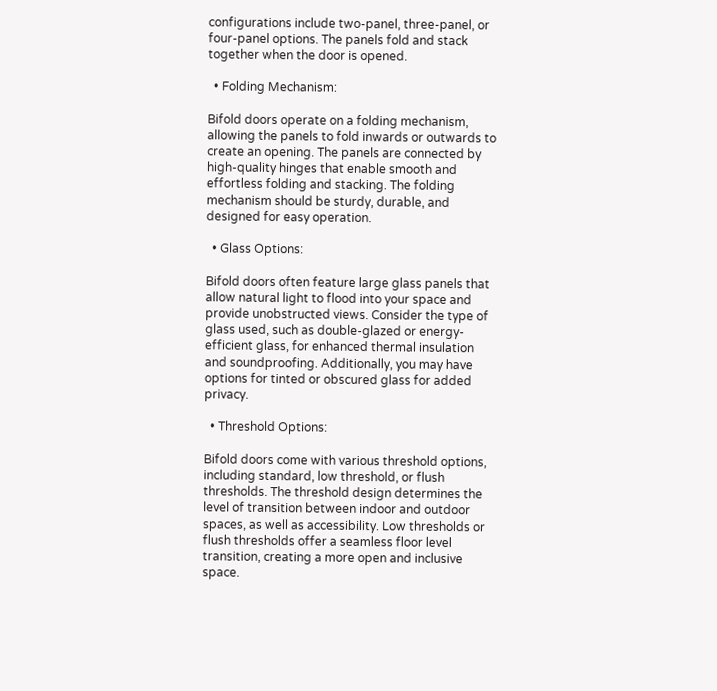configurations include two-panel, three-panel, or four-panel options. The panels fold and stack together when the door is opened.

  • Folding Mechanism:

Bifold doors operate on a folding mechanism, allowing the panels to fold inwards or outwards to create an opening. The panels are connected by high-quality hinges that enable smooth and effortless folding and stacking. The folding mechanism should be sturdy, durable, and designed for easy operation.

  • Glass Options:

Bifold doors often feature large glass panels that allow natural light to flood into your space and provide unobstructed views. Consider the type of glass used, such as double-glazed or energy-efficient glass, for enhanced thermal insulation and soundproofing. Additionally, you may have options for tinted or obscured glass for added privacy.

  • Threshold Options:

Bifold doors come with various threshold options, including standard, low threshold, or flush thresholds. The threshold design determines the level of transition between indoor and outdoor spaces, as well as accessibility. Low thresholds or flush thresholds offer a seamless floor level transition, creating a more open and inclusive space.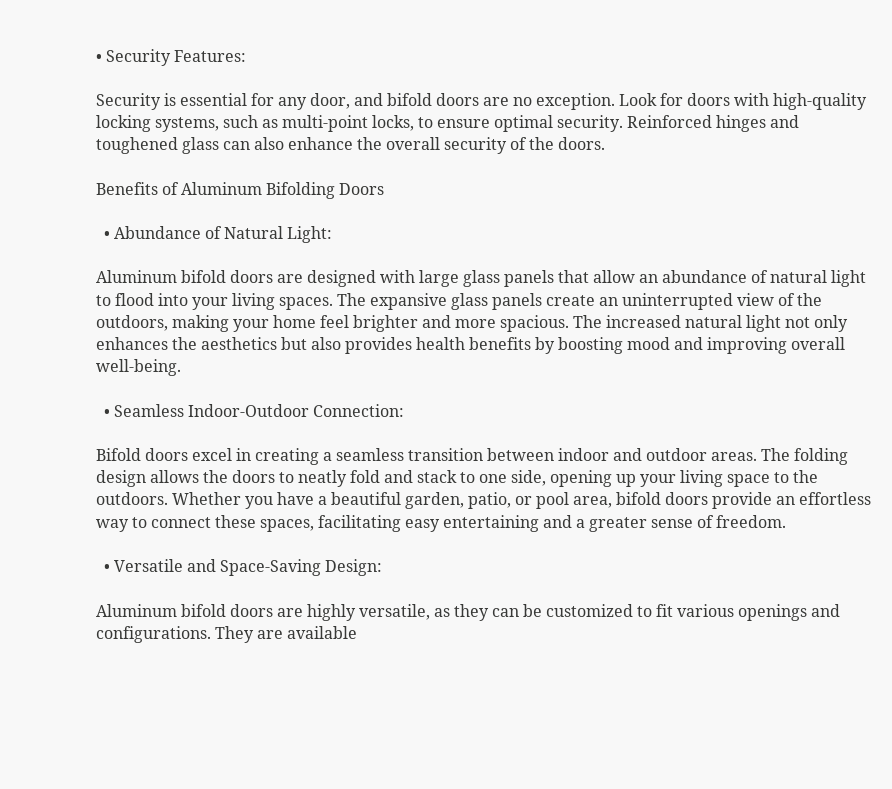• Security Features:

Security is essential for any door, and bifold doors are no exception. Look for doors with high-quality locking systems, such as multi-point locks, to ensure optimal security. Reinforced hinges and toughened glass can also enhance the overall security of the doors.

Benefits of Aluminum Bifolding Doors

  • Abundance of Natural Light:

Aluminum bifold doors are designed with large glass panels that allow an abundance of natural light to flood into your living spaces. The expansive glass panels create an uninterrupted view of the outdoors, making your home feel brighter and more spacious. The increased natural light not only enhances the aesthetics but also provides health benefits by boosting mood and improving overall well-being.

  • Seamless Indoor-Outdoor Connection:

Bifold doors excel in creating a seamless transition between indoor and outdoor areas. The folding design allows the doors to neatly fold and stack to one side, opening up your living space to the outdoors. Whether you have a beautiful garden, patio, or pool area, bifold doors provide an effortless way to connect these spaces, facilitating easy entertaining and a greater sense of freedom.

  • Versatile and Space-Saving Design:

Aluminum bifold doors are highly versatile, as they can be customized to fit various openings and configurations. They are available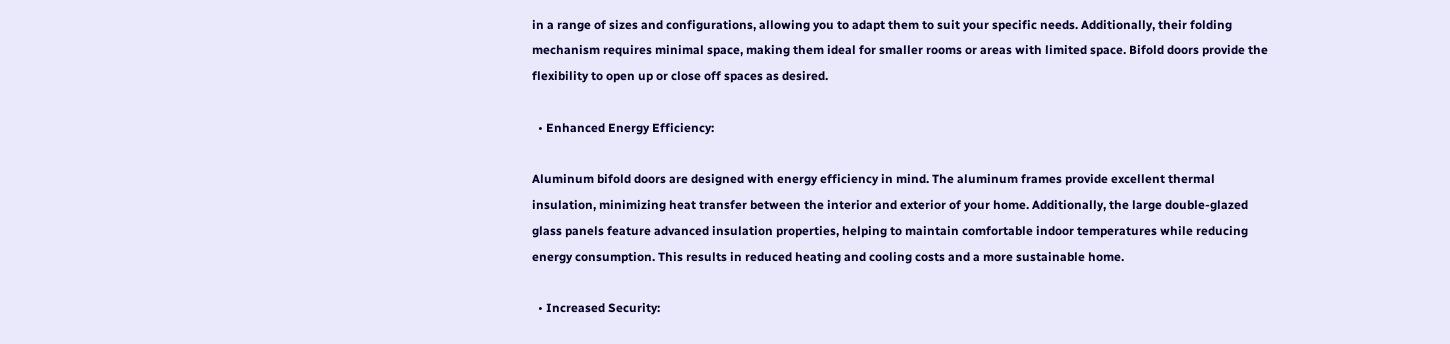in a range of sizes and configurations, allowing you to adapt them to suit your specific needs. Additionally, their folding mechanism requires minimal space, making them ideal for smaller rooms or areas with limited space. Bifold doors provide the flexibility to open up or close off spaces as desired.

  • Enhanced Energy Efficiency:

Aluminum bifold doors are designed with energy efficiency in mind. The aluminum frames provide excellent thermal insulation, minimizing heat transfer between the interior and exterior of your home. Additionally, the large double-glazed glass panels feature advanced insulation properties, helping to maintain comfortable indoor temperatures while reducing energy consumption. This results in reduced heating and cooling costs and a more sustainable home.

  • Increased Security: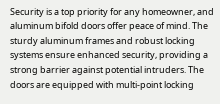Security is a top priority for any homeowner, and aluminum bifold doors offer peace of mind. The sturdy aluminum frames and robust locking systems ensure enhanced security, providing a strong barrier against potential intruders. The doors are equipped with multi-point locking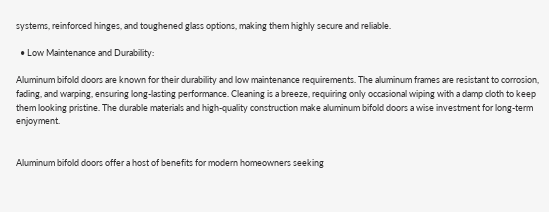systems, reinforced hinges, and toughened glass options, making them highly secure and reliable.

  • Low Maintenance and Durability:

Aluminum bifold doors are known for their durability and low maintenance requirements. The aluminum frames are resistant to corrosion, fading, and warping, ensuring long-lasting performance. Cleaning is a breeze, requiring only occasional wiping with a damp cloth to keep them looking pristine. The durable materials and high-quality construction make aluminum bifold doors a wise investment for long-term enjoyment.


Aluminum bifold doors offer a host of benefits for modern homeowners seeking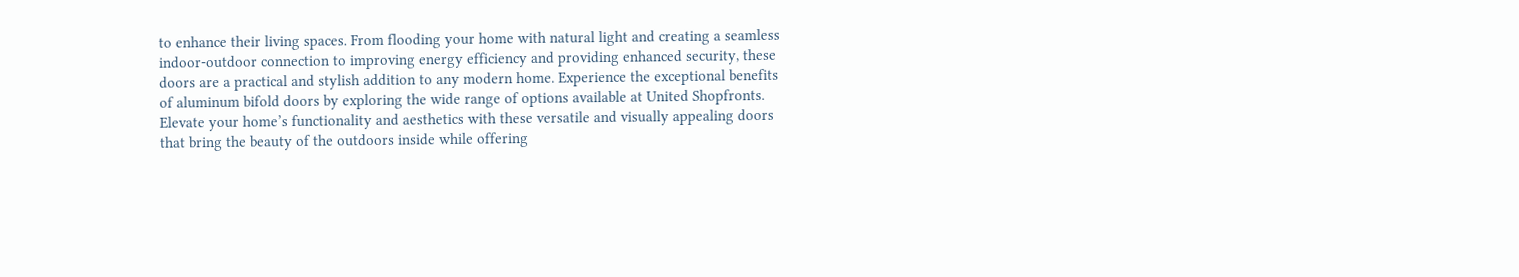to enhance their living spaces. From flooding your home with natural light and creating a seamless indoor-outdoor connection to improving energy efficiency and providing enhanced security, these doors are a practical and stylish addition to any modern home. Experience the exceptional benefits of aluminum bifold doors by exploring the wide range of options available at United Shopfronts. Elevate your home’s functionality and aesthetics with these versatile and visually appealing doors that bring the beauty of the outdoors inside while offering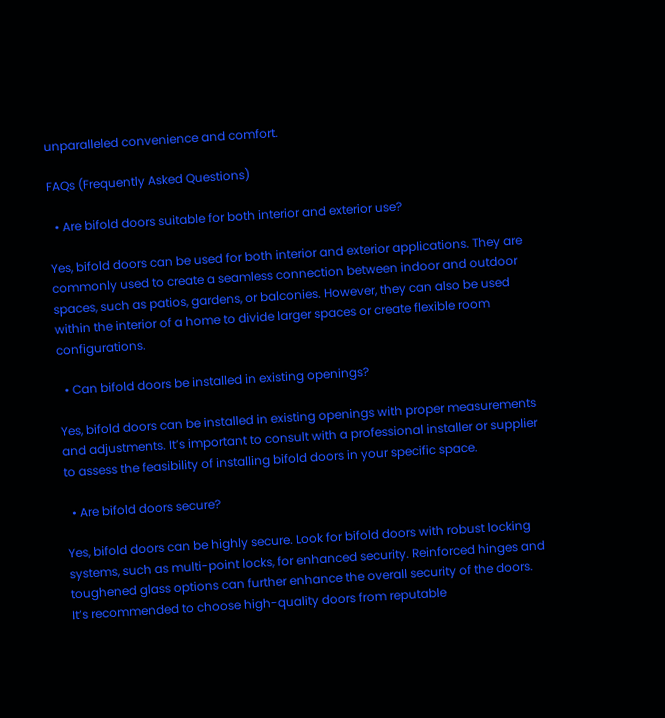unparalleled convenience and comfort.

FAQs (Frequently Asked Questions)

  • Are bifold doors suitable for both interior and exterior use?

Yes, bifold doors can be used for both interior and exterior applications. They are commonly used to create a seamless connection between indoor and outdoor spaces, such as patios, gardens, or balconies. However, they can also be used within the interior of a home to divide larger spaces or create flexible room configurations.

  • Can bifold doors be installed in existing openings?

Yes, bifold doors can be installed in existing openings with proper measurements and adjustments. It’s important to consult with a professional installer or supplier to assess the feasibility of installing bifold doors in your specific space.

  • Are bifold doors secure?

Yes, bifold doors can be highly secure. Look for bifold doors with robust locking systems, such as multi-point locks, for enhanced security. Reinforced hinges and toughened glass options can further enhance the overall security of the doors. It’s recommended to choose high-quality doors from reputable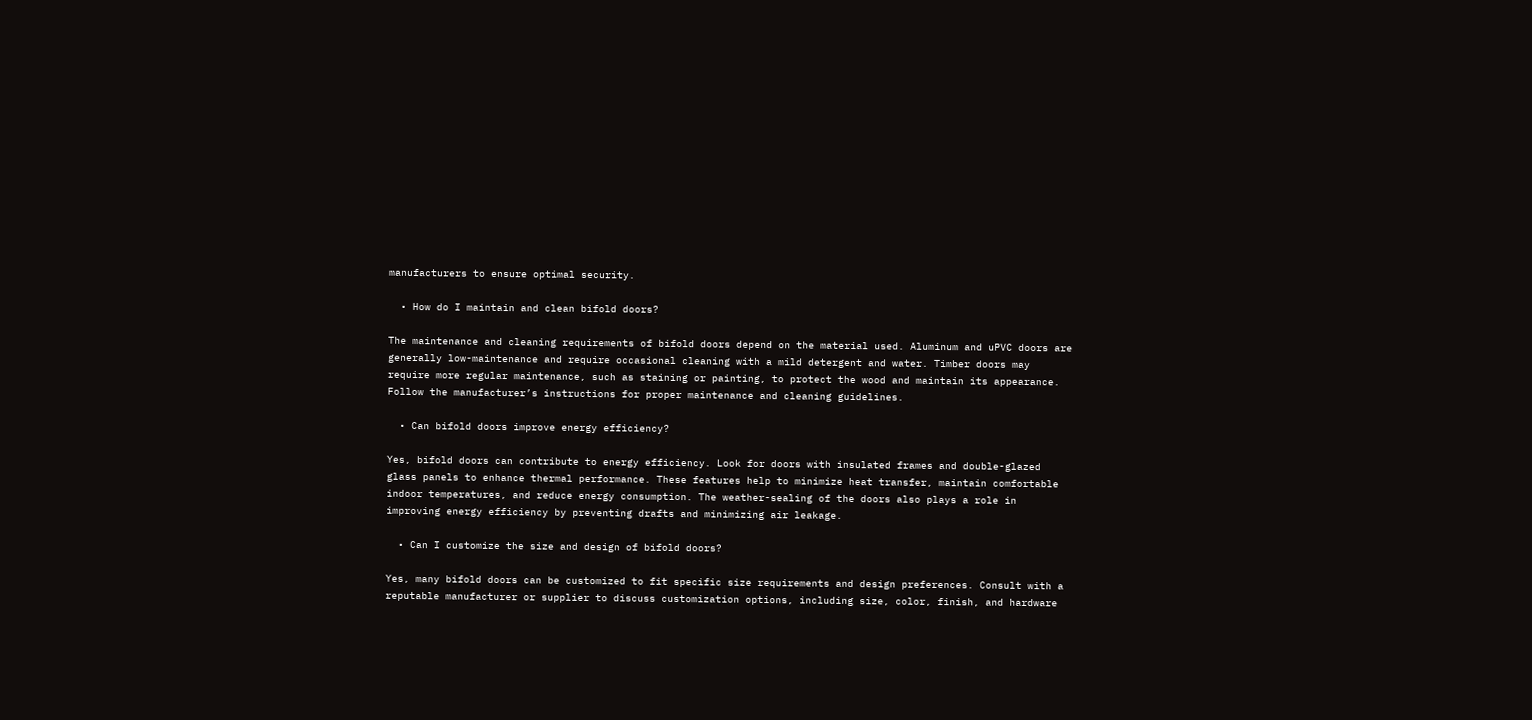manufacturers to ensure optimal security.

  • How do I maintain and clean bifold doors?

The maintenance and cleaning requirements of bifold doors depend on the material used. Aluminum and uPVC doors are generally low-maintenance and require occasional cleaning with a mild detergent and water. Timber doors may require more regular maintenance, such as staining or painting, to protect the wood and maintain its appearance. Follow the manufacturer’s instructions for proper maintenance and cleaning guidelines.

  • Can bifold doors improve energy efficiency?

Yes, bifold doors can contribute to energy efficiency. Look for doors with insulated frames and double-glazed glass panels to enhance thermal performance. These features help to minimize heat transfer, maintain comfortable indoor temperatures, and reduce energy consumption. The weather-sealing of the doors also plays a role in improving energy efficiency by preventing drafts and minimizing air leakage.

  • Can I customize the size and design of bifold doors?

Yes, many bifold doors can be customized to fit specific size requirements and design preferences. Consult with a reputable manufacturer or supplier to discuss customization options, including size, color, finish, and hardware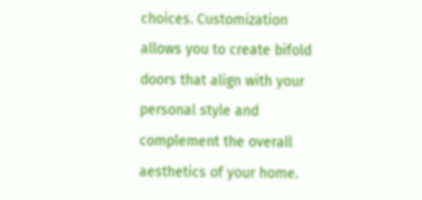choices. Customization allows you to create bifold doors that align with your personal style and complement the overall aesthetics of your home.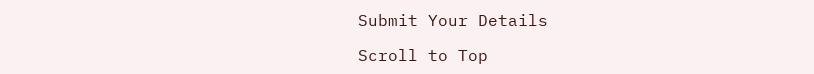Submit Your Details

Scroll to Top